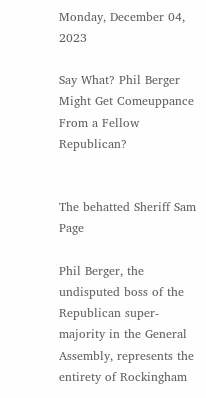Monday, December 04, 2023

Say What? Phil Berger Might Get Comeuppance From a Fellow Republican?


The behatted Sheriff Sam Page

Phil Berger, the undisputed boss of the Republican super-majority in the General Assembly, represents the entirety of Rockingham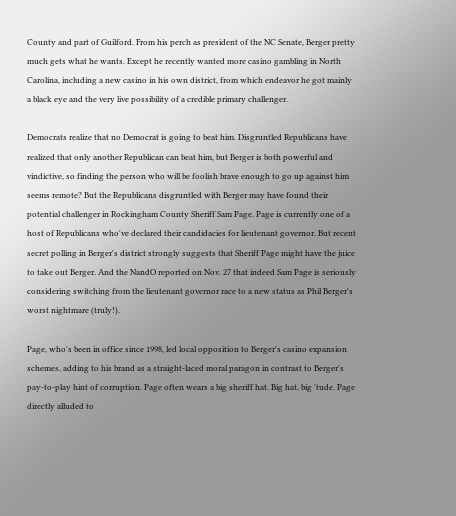County and part of Guilford. From his perch as president of the NC Senate, Berger pretty much gets what he wants. Except he recently wanted more casino gambling in North Carolina, including a new casino in his own district, from which endeavor he got mainly a black eye and the very live possibility of a credible primary challenger.

Democrats realize that no Democrat is going to beat him. Disgruntled Republicans have realized that only another Republican can beat him, but Berger is both powerful and vindictive, so finding the person who will be foolish brave enough to go up against him seems remote? But the Republicans disgruntled with Berger may have found their potential challenger in Rockingham County Sheriff Sam Page. Page is currently one of a host of Republicans who've declared their candidacies for lieutenant governor. But recent secret polling in Berger's district strongly suggests that Sheriff Page might have the juice to take out Berger. And the NandO reported on Nov. 27 that indeed Sam Page is seriously considering switching from the lieutenant governor race to a new status as Phil Berger's worst nightmare (truly!).

Page, who's been in office since 1998, led local opposition to Berger's casino expansion schemes, adding to his brand as a straight-laced moral paragon in contrast to Berger's pay-to-play hint of corruption. Page often wears a big sheriff hat. Big hat, big 'tude. Page directly alluded to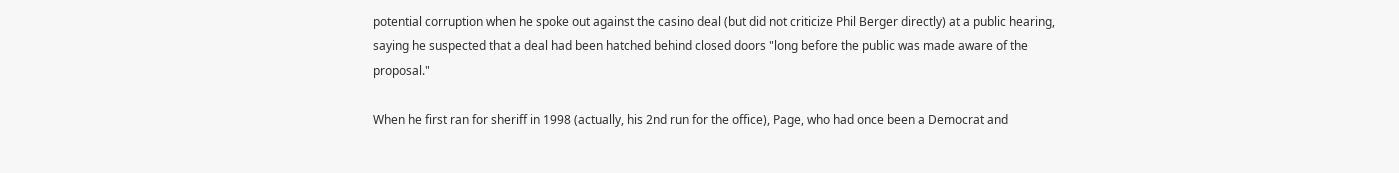potential corruption when he spoke out against the casino deal (but did not criticize Phil Berger directly) at a public hearing, saying he suspected that a deal had been hatched behind closed doors "long before the public was made aware of the proposal."

When he first ran for sheriff in 1998 (actually, his 2nd run for the office), Page, who had once been a Democrat and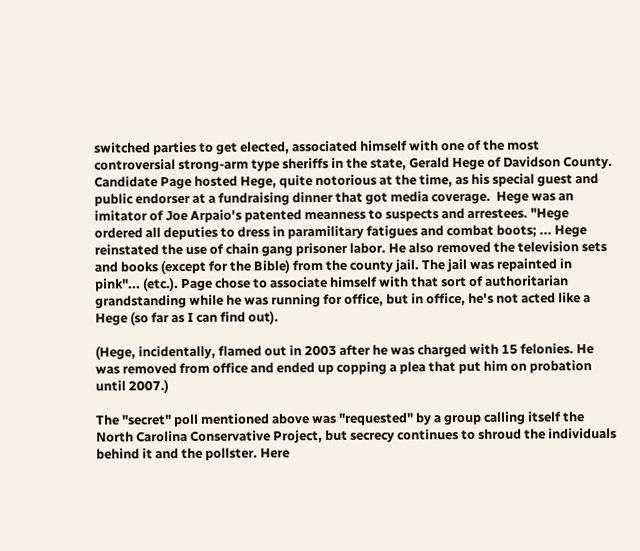switched parties to get elected, associated himself with one of the most controversial strong-arm type sheriffs in the state, Gerald Hege of Davidson County. Candidate Page hosted Hege, quite notorious at the time, as his special guest and public endorser at a fundraising dinner that got media coverage.  Hege was an imitator of Joe Arpaio's patented meanness to suspects and arrestees. "Hege ordered all deputies to dress in paramilitary fatigues and combat boots; ... Hege reinstated the use of chain gang prisoner labor. He also removed the television sets and books (except for the Bible) from the county jail. The jail was repainted in pink"... (etc.). Page chose to associate himself with that sort of authoritarian grandstanding while he was running for office, but in office, he's not acted like a Hege (so far as I can find out).

(Hege, incidentally, flamed out in 2003 after he was charged with 15 felonies. He was removed from office and ended up copping a plea that put him on probation until 2007.)

The "secret" poll mentioned above was "requested" by a group calling itself the North Carolina Conservative Project, but secrecy continues to shroud the individuals behind it and the pollster. Here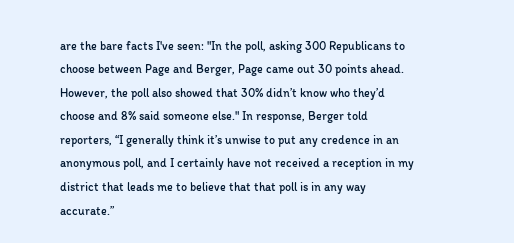are the bare facts I've seen: "In the poll, asking 300 Republicans to choose between Page and Berger, Page came out 30 points ahead. However, the poll also showed that 30% didn’t know who they’d choose and 8% said someone else." In response, Berger told reporters, “I generally think it’s unwise to put any credence in an anonymous poll, and I certainly have not received a reception in my district that leads me to believe that that poll is in any way accurate.”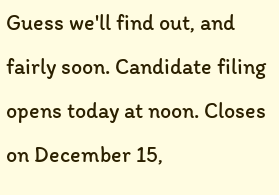Guess we'll find out, and fairly soon. Candidate filing opens today at noon. Closes on December 15,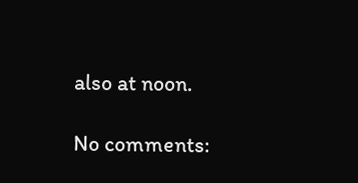also at noon.

No comments: